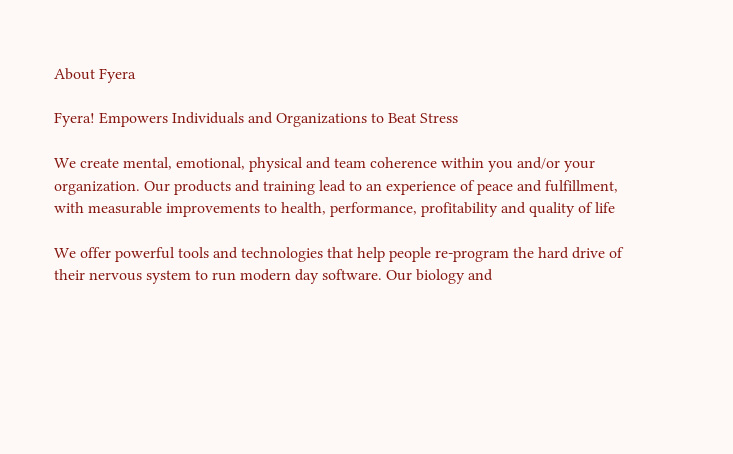About Fyera

Fyera! Empowers Individuals and Organizations to Beat Stress

We create mental, emotional, physical and team coherence within you and/or your organization. Our products and training lead to an experience of peace and fulfillment, with measurable improvements to health, performance, profitability and quality of life

We offer powerful tools and technologies that help people re-program the hard drive of their nervous system to run modern day software. Our biology and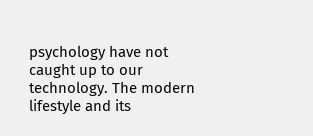psychology have not caught up to our technology. The modern lifestyle and its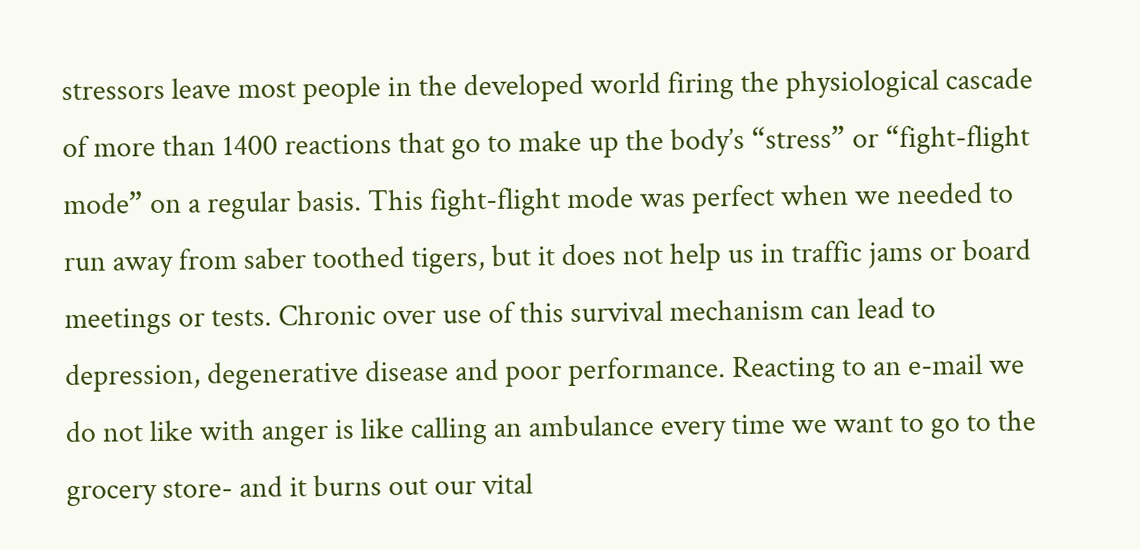stressors leave most people in the developed world firing the physiological cascade of more than 1400 reactions that go to make up the body’s “stress” or “fight-flight mode” on a regular basis. This fight-flight mode was perfect when we needed to run away from saber toothed tigers, but it does not help us in traffic jams or board meetings or tests. Chronic over use of this survival mechanism can lead to depression, degenerative disease and poor performance. Reacting to an e-mail we do not like with anger is like calling an ambulance every time we want to go to the grocery store- and it burns out our vital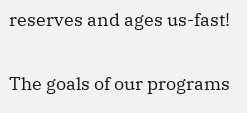reserves and ages us-fast!

The goals of our programs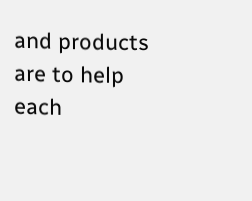and products are to help each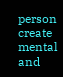person create mental and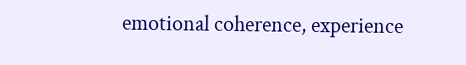emotional coherence, experience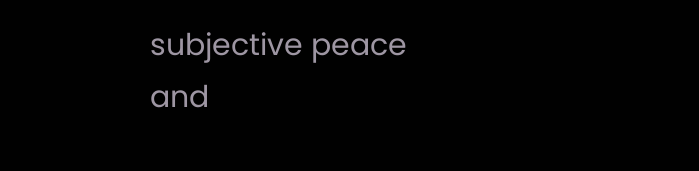subjective peace and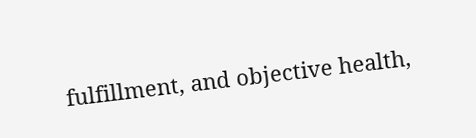fulfillment, and objective health,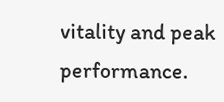vitality and peak performance.